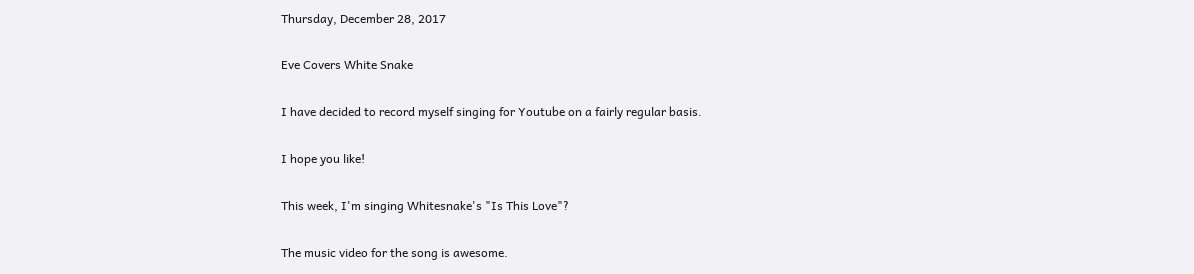Thursday, December 28, 2017

Eve Covers White Snake

I have decided to record myself singing for Youtube on a fairly regular basis.

I hope you like!

This week, I'm singing Whitesnake's "Is This Love"?

The music video for the song is awesome.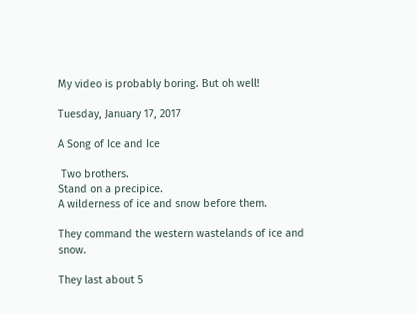My video is probably boring. But oh well!

Tuesday, January 17, 2017

A Song of Ice and Ice

 Two brothers.
Stand on a precipice.
A wilderness of ice and snow before them.

They command the western wastelands of ice and snow.

They last about 5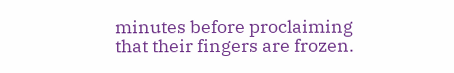minutes before proclaiming that their fingers are frozen.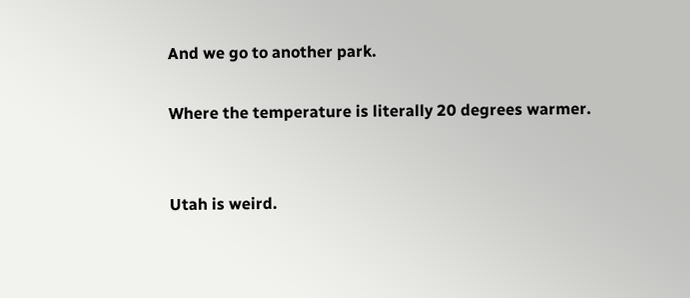And we go to another park.

Where the temperature is literally 20 degrees warmer.


Utah is weird.